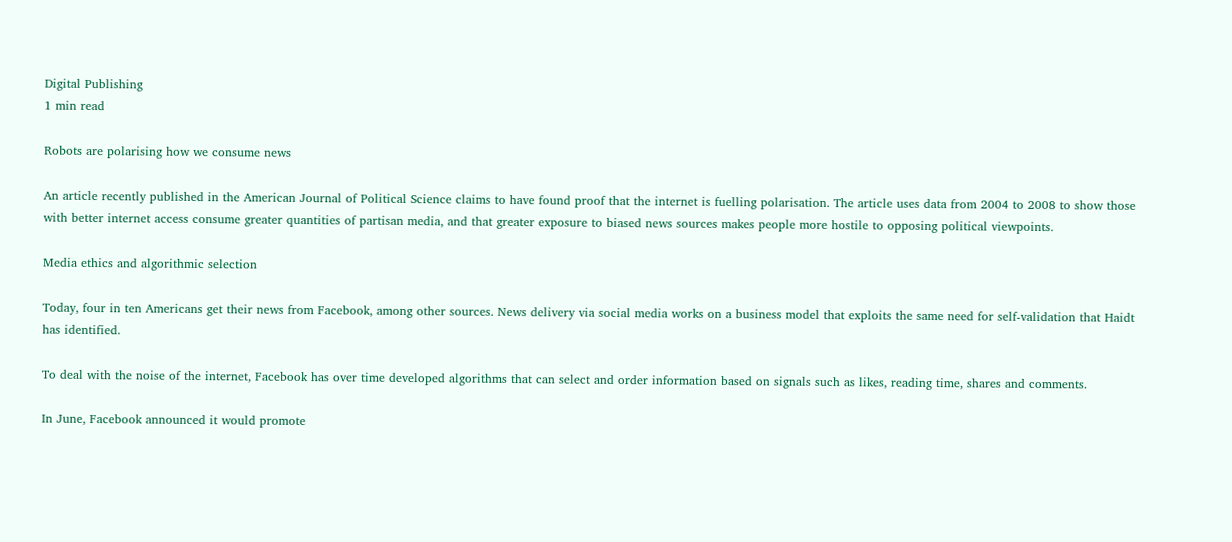Digital Publishing
1 min read

Robots are polarising how we consume news

An article recently published in the American Journal of Political Science claims to have found proof that the internet is fuelling polarisation. The article uses data from 2004 to 2008 to show those with better internet access consume greater quantities of partisan media, and that greater exposure to biased news sources makes people more hostile to opposing political viewpoints.

Media ethics and algorithmic selection

Today, four in ten Americans get their news from Facebook, among other sources. News delivery via social media works on a business model that exploits the same need for self-validation that Haidt has identified.

To deal with the noise of the internet, Facebook has over time developed algorithms that can select and order information based on signals such as likes, reading time, shares and comments.

In June, Facebook announced it would promote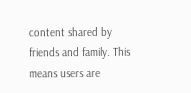content shared by friends and family. This means users are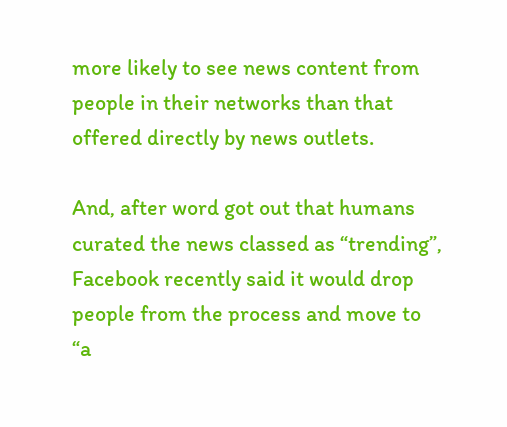more likely to see news content from people in their networks than that offered directly by news outlets.

And, after word got out that humans curated the news classed as “trending”, Facebook recently said it would drop people from the process and move to “a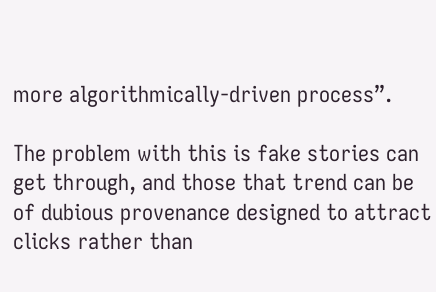more algorithmically-driven process”.

The problem with this is fake stories can get through, and those that trend can be of dubious provenance designed to attract clicks rather than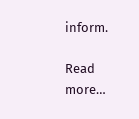inform.

Read more…